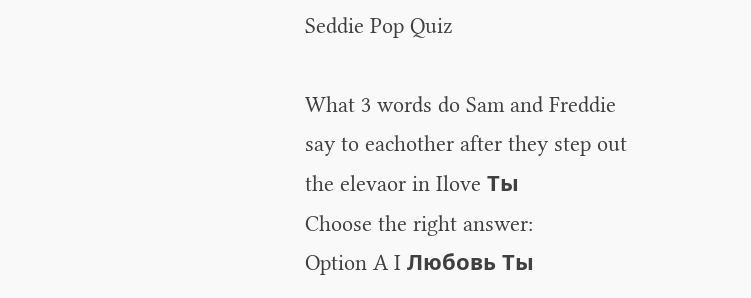Seddie Pop Quiz

What 3 words do Sam and Freddie say to eachother after they step out the elevaor in Ilove Ты
Choose the right answer:
Option A I Любовь Ты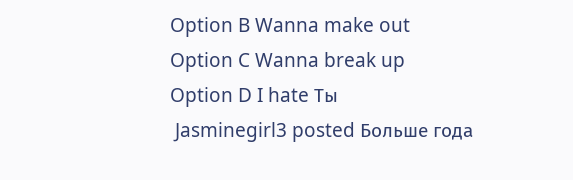Option B Wanna make out
Option C Wanna break up
Option D I hate Ты
 Jasminegirl3 posted Больше года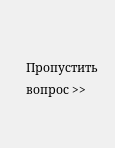Пропустить вопрос >>